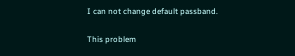I can not change default passband.

This problem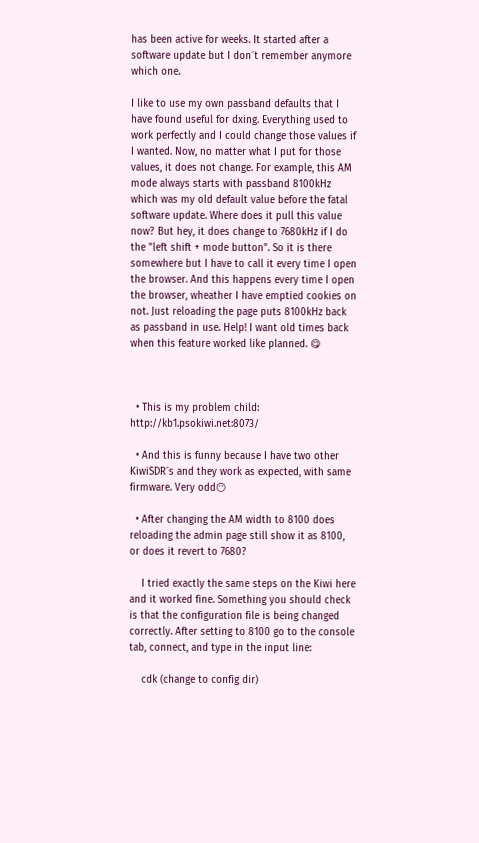has been active for weeks. It started after a software update but I don´t remember anymore which one.

I like to use my own passband defaults that I have found useful for dxing. Everything used to work perfectly and I could change those values if I wanted. Now, no matter what I put for those values, it does not change. For example, this AM mode always starts with passband 8100kHz which was my old default value before the fatal software update. Where does it pull this value now? But hey, it does change to 7680kHz if I do the "left shift + mode button". So it is there somewhere but I have to call it every time I open the browser. And this happens every time I open the browser, wheather I have emptied cookies on not. Just reloading the page puts 8100kHz back as passband in use. Help! I want old times back when this feature worked like planned. 😋



  • This is my problem child: http://kb1.psokiwi.net:8073/

  • And this is funny because I have two other KiwiSDR´s and they work as expected, with same firmware. Very odd😶

  • After changing the AM width to 8100 does reloading the admin page still show it as 8100, or does it revert to 7680?

    I tried exactly the same steps on the Kiwi here and it worked fine. Something you should check is that the configuration file is being changed correctly. After setting to 8100 go to the console tab, connect, and type in the input line:

    cdk (change to config dir)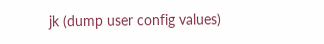jk (dump user config values)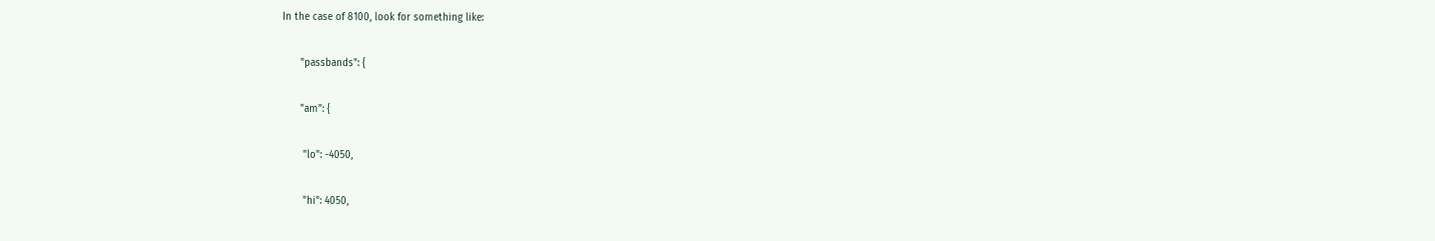In the case of 8100, look for something like:

      "passbands": {

      "am": {

       "lo": -4050,

       "hi": 4050,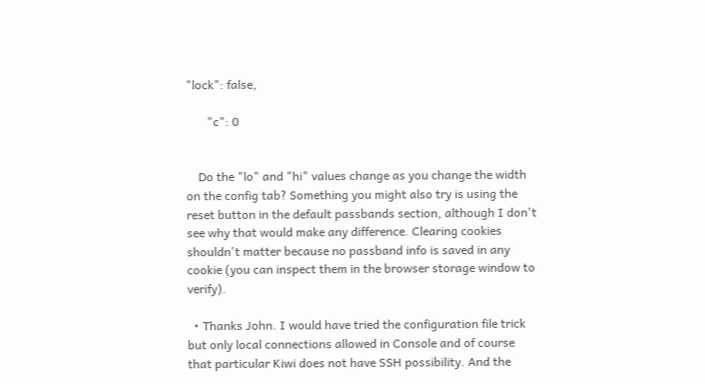"lock": false,

       "c": 0


    Do the "lo" and "hi" values change as you change the width on the config tab? Something you might also try is using the reset button in the default passbands section, although I don't see why that would make any difference. Clearing cookies shouldn't matter because no passband info is saved in any cookie (you can inspect them in the browser storage window to verify).

  • Thanks John. I would have tried the configuration file trick but only local connections allowed in Console and of course that particular Kiwi does not have SSH possibility. And the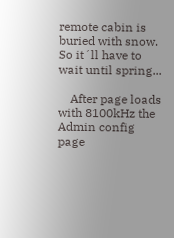remote cabin is buried with snow. So it´ll have to wait until spring...

    After page loads with 8100kHz the Admin config page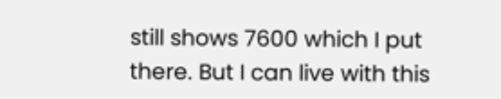still shows 7600 which I put there. But I can live with this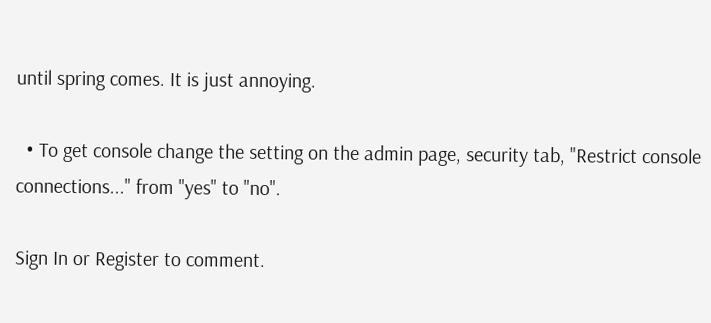until spring comes. It is just annoying.

  • To get console change the setting on the admin page, security tab, "Restrict console connections..." from "yes" to "no".

Sign In or Register to comment.